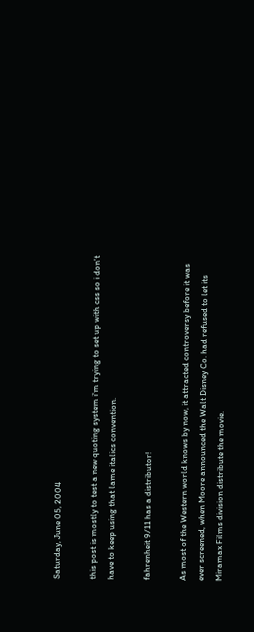Saturday, June 05, 2004

this post is mostly to test a new quoting system i'm trying to set up with css so i don't have to keep using that lame italics convention.

fahrenheit 9/11 has a distributor!

As most of the Western world knows by now, it attracted controversy before it was ever screened, when Moore announced the Walt Disney Co. had refused to let its Miramax Films division distribute the movie.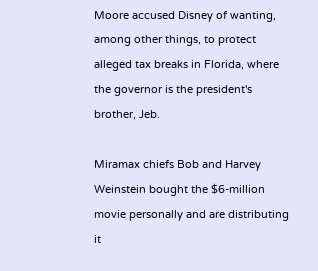Moore accused Disney of wanting, among other things, to protect alleged tax breaks in Florida, where the governor is the president's brother, Jeb.

Miramax chiefs Bob and Harvey Weinstein bought the $6-million movie personally and are distributing it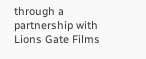through a partnership with Lions Gate Films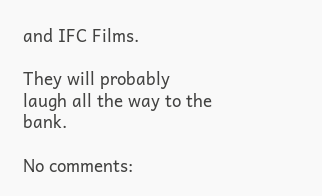and IFC Films.

They will probably laugh all the way to the bank.

No comments: